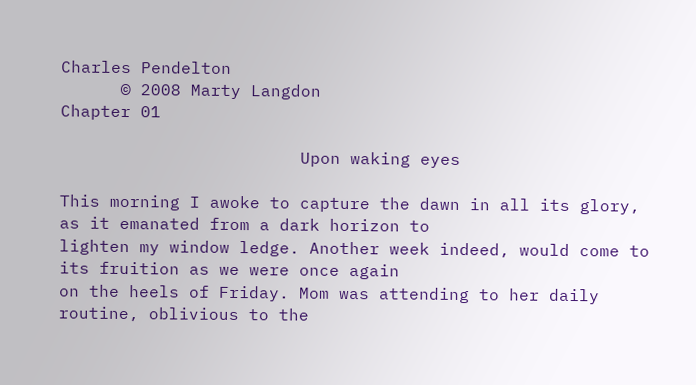Charles Pendelton
      © 2008 Marty Langdon
Chapter 01

                        Upon waking eyes

This morning I awoke to capture the dawn in all its glory, as it emanated from a dark horizon to
lighten my window ledge. Another week indeed, would come to its fruition as we were once again
on the heels of Friday. Mom was attending to her daily routine, oblivious to the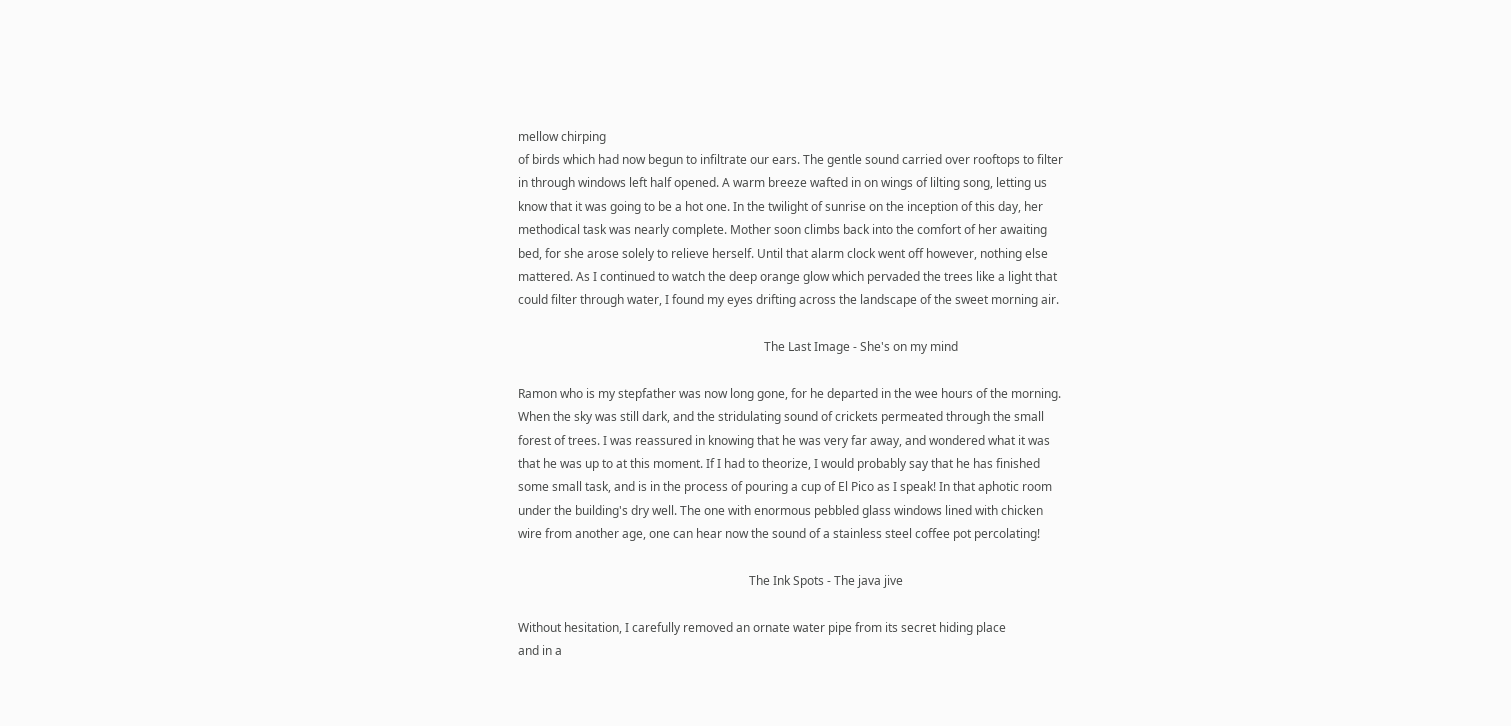mellow chirping
of birds which had now begun to infiltrate our ears. The gentle sound carried over rooftops to filter
in through windows left half opened. A warm breeze wafted in on wings of lilting song, letting us
know that it was going to be a hot one. In the twilight of sunrise on the inception of this day, her
methodical task was nearly complete. Mother soon climbs back into the comfort of her awaiting
bed, for she arose solely to relieve herself. Until that alarm clock went off however, nothing else
mattered. As I continued to watch the deep orange glow which pervaded the trees like a light that
could filter through water, I found my eyes drifting across the landscape of the sweet morning air.

                                                                                  The Last Image - She's on my mind

Ramon who is my stepfather was now long gone, for he departed in the wee hours of the morning.
When the sky was still dark, and the stridulating sound of crickets permeated through the small
forest of trees. I was reassured in knowing that he was very far away, and wondered what it was
that he was up to at this moment. If I had to theorize, I would probably say that he has finished
some small task, and is in the process of pouring a cup of El Pico as I speak! In that aphotic room
under the building's dry well. The one with enormous pebbled glass windows lined with chicken
wire from another age, one can hear now the sound of a stainless steel coffee pot percolating!

                                                                             The Ink Spots - The java jive

Without hesitation, I carefully removed an ornate water pipe from its secret hiding place
and in a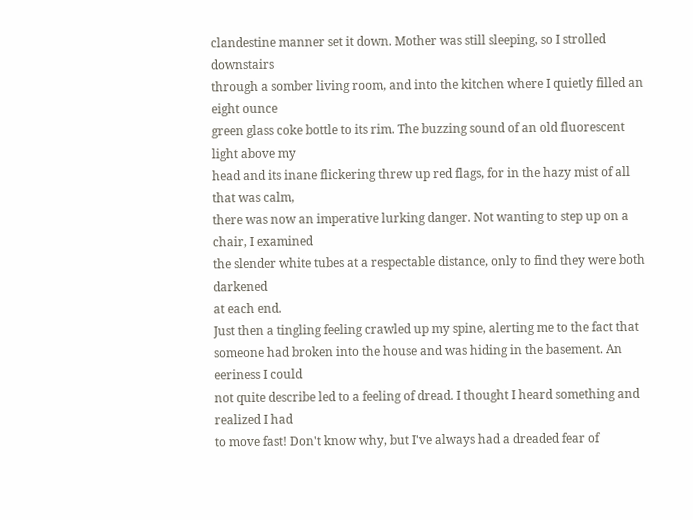clandestine manner set it down. Mother was still sleeping, so I strolled downstairs
through a somber living room, and into the kitchen where I quietly filled an eight ounce
green glass coke bottle to its rim. The buzzing sound of an old fluorescent light above my
head and its inane flickering threw up red flags, for in the hazy mist of all that was calm,
there was now an imperative lurking danger. Not wanting to step up on a chair, I examined
the slender white tubes at a respectable distance, only to find they were both darkened
at each end.
Just then a tingling feeling crawled up my spine, alerting me to the fact that
someone had broken into the house and was hiding in the basement. An eeriness I could
not quite describe led to a feeling of dread. I thought I heard something and realized I had
to move fast! Don't know why, but I've always had a dreaded fear of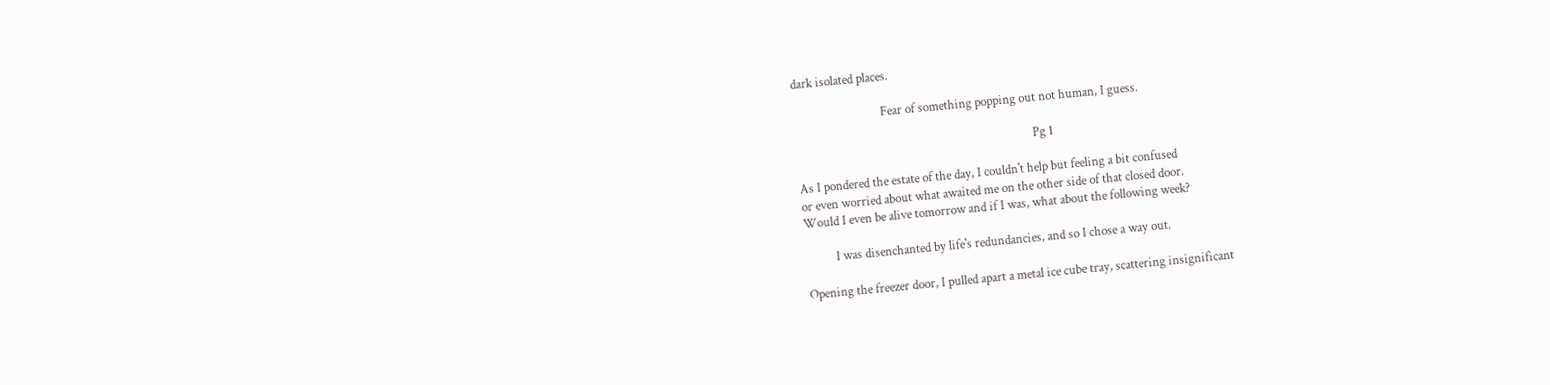dark isolated places.

                             Fear of something popping out not human, I guess.

                                                                               Pg 1

As I pondered the estate of the day, I couldn't help but feeling a bit confused
or even worried about what awaited me on the other side of that closed door.
Would I even be alive tomorrow and if I was, what about the following week?

          I was disenchanted by life's redundancies, and so I chose a way out.

Opening the freezer door, I pulled apart a metal ice cube tray, scattering insignificant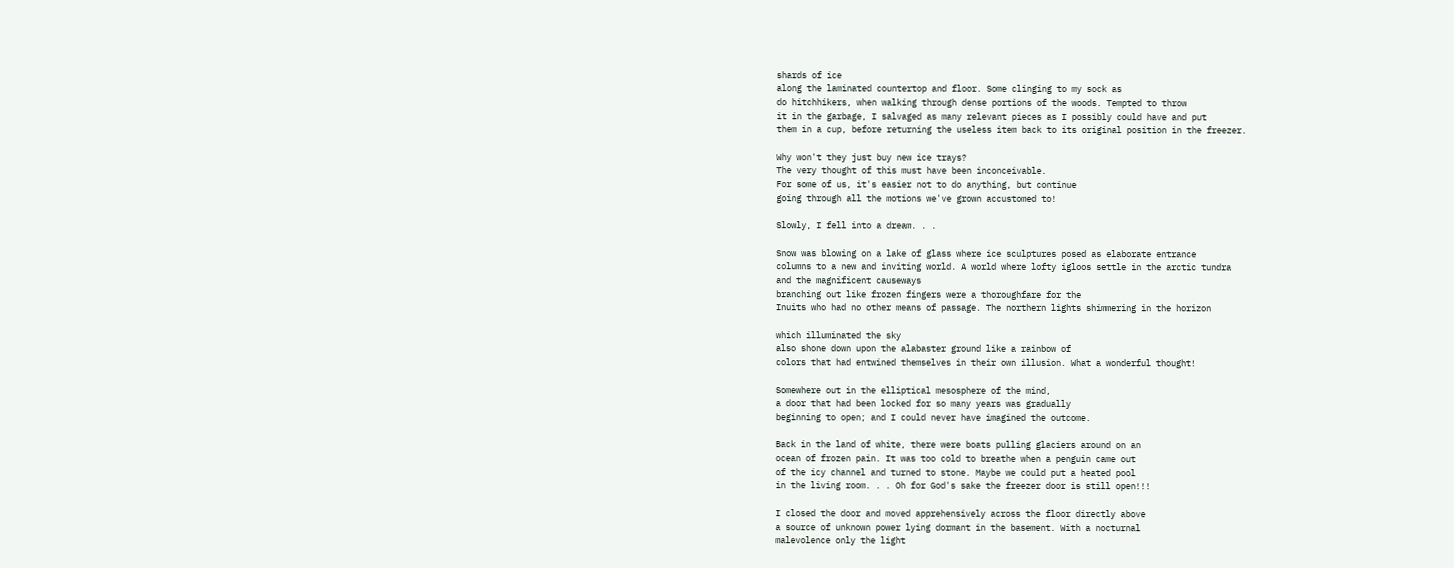shards of ice
along the laminated countertop and floor. Some clinging to my sock as
do hitchhikers, when walking through dense portions of the woods. Tempted to throw
it in the garbage, I salvaged as many relevant pieces as I possibly could have and put
them in a cup, before returning the useless item back to its original position in the freezer.

Why won't they just buy new ice trays?
The very thought of this must have been inconceivable.
For some of us, it's easier not to do anything, but continue
going through all the motions we've grown accustomed to!

Slowly, I fell into a dream. . .

Snow was blowing on a lake of glass where ice sculptures posed as elaborate entrance
columns to a new and inviting world. A world where lofty igloos settle in the arctic tundra
and the magnificent causeways
branching out like frozen fingers were a thoroughfare for the
Inuits who had no other means of passage. The northern lights shimmering in the horizon

which illuminated the sky
also shone down upon the alabaster ground like a rainbow of
colors that had entwined themselves in their own illusion. What a wonderful thought!

Somewhere out in the elliptical mesosphere of the mind,
a door that had been locked for so many years was gradually
beginning to open; and I could never have imagined the outcome.

Back in the land of white, there were boats pulling glaciers around on an
ocean of frozen pain. It was too cold to breathe when a penguin came out
of the icy channel and turned to stone. Maybe we could put a heated pool
in the living room. . . Oh for God's sake the freezer door is still open!!!

I closed the door and moved apprehensively across the floor directly above
a source of unknown power lying dormant in the basement. With a nocturnal
malevolence only the light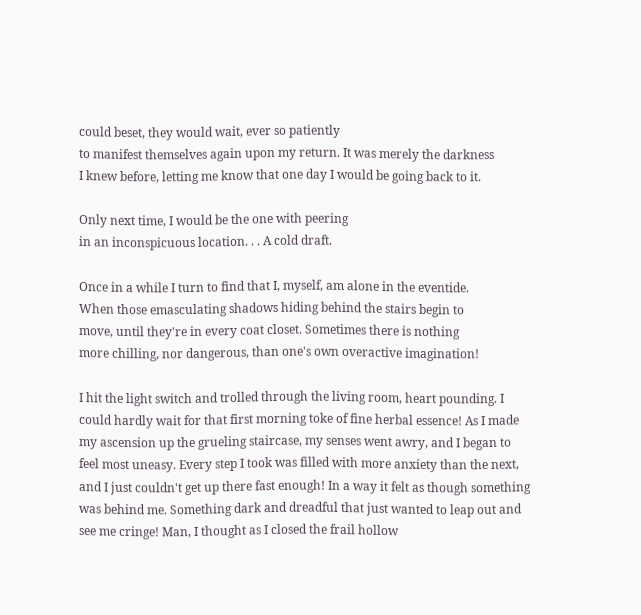could beset, they would wait, ever so patiently
to manifest themselves again upon my return. It was merely the darkness
I knew before, letting me know that one day I would be going back to it.

Only next time, I would be the one with peering
in an inconspicuous location. . . A cold draft.

Once in a while I turn to find that I, myself, am alone in the eventide.
When those emasculating shadows hiding behind the stairs begin to
move, until they're in every coat closet. Sometimes there is nothing
more chilling, nor dangerous, than one's own overactive imagination!

I hit the light switch and trolled through the living room, heart pounding. I
could hardly wait for that first morning toke of fine herbal essence! As I made
my ascension up the grueling staircase, my senses went awry, and I began to
feel most uneasy. Every step I took was filled with more anxiety than the next,
and I just couldn't get up there fast enough! In a way it felt as though something
was behind me. Something dark and dreadful that just wanted to leap out and
see me cringe! Man, I thought as I closed the frail hollow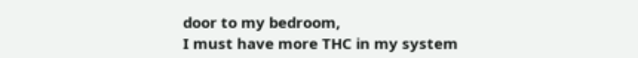door to my bedroom,
I must have more THC in my system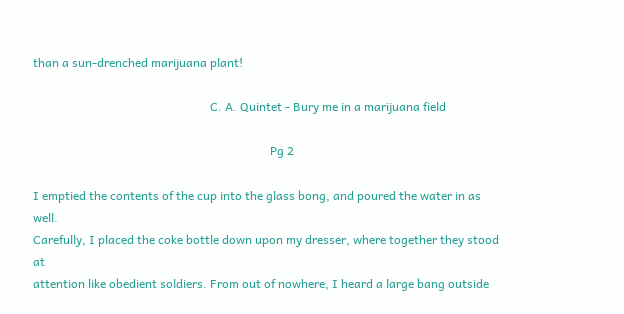than a sun-drenched marijuana plant!

                                                           C. A. Quintet - Bury me in a marijuana field

                                                                               Pg 2

I emptied the contents of the cup into the glass bong, and poured the water in as well.
Carefully, I placed the coke bottle down upon my dresser, where together they stood at
attention like obedient soldiers. From out of nowhere, I heard a large bang outside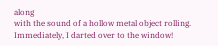along
with the sound of a hollow metal object rolling. Immediately, I darted over to the window!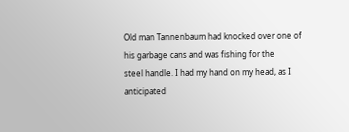Old man Tannenbaum had knocked over one of his garbage cans and was fishing for the
steel handle. I had my hand on my head, as I anticipated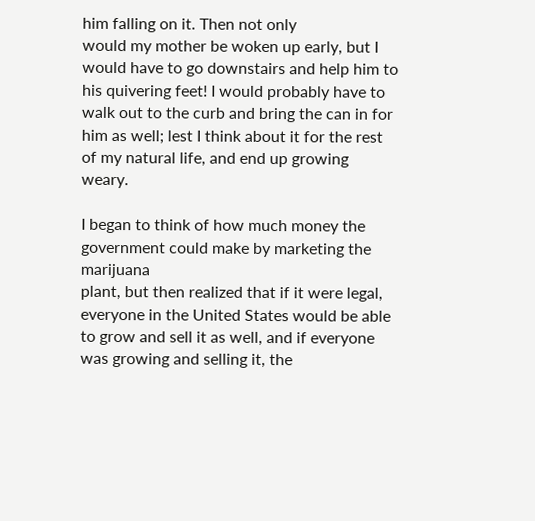him falling on it. Then not only
would my mother be woken up early, but I would have to go downstairs and help him to
his quivering feet! I would probably have to walk out to the curb and bring the can in for
him as well; lest I think about it for the rest of my natural life, and end up growing weary.

I began to think of how much money the government could make by marketing the marijuana
plant, but then realized that if it were legal, everyone in the United States would be able
to grow and sell it as well, and if everyone was growing and selling it, the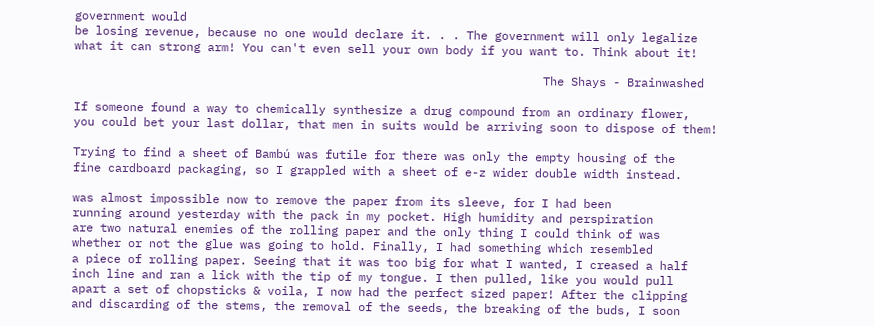government would
be losing revenue, because no one would declare it. . . The government will only legalize
what it can strong arm! You can't even sell your own body if you want to. Think about it!

                                                                   The Shays - Brainwashed

If someone found a way to chemically synthesize a drug compound from an ordinary flower,
you could bet your last dollar, that men in suits would be arriving soon to dispose of them!

Trying to find a sheet of Bambú was futile for there was only the empty housing of the
fine cardboard packaging, so I grappled with a sheet of e-z wider double width instead.

was almost impossible now to remove the paper from its sleeve, for I had been
running around yesterday with the pack in my pocket. High humidity and perspiration
are two natural enemies of the rolling paper and the only thing I could think of was
whether or not the glue was going to hold. Finally, I had something which resembled
a piece of rolling paper. Seeing that it was too big for what I wanted, I creased a half
inch line and ran a lick with the tip of my tongue. I then pulled, like you would pull
apart a set of chopsticks & voila, I now had the perfect sized paper! After the clipping
and discarding of the stems, the removal of the seeds, the breaking of the buds, I soon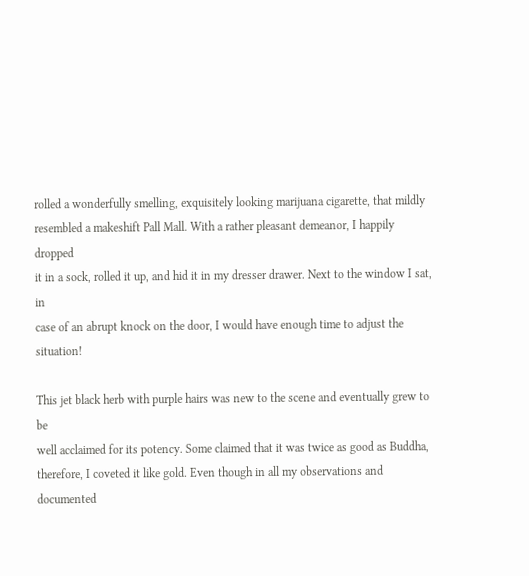rolled a wonderfully smelling, exquisitely looking marijuana cigarette, that mildly
resembled a makeshift Pall Mall. With a rather pleasant demeanor, I happily dropped
it in a sock, rolled it up, and hid it in my dresser drawer. Next to the window I sat, in
case of an abrupt knock on the door, I would have enough time to adjust the situation!

This jet black herb with purple hairs was new to the scene and eventually grew to be
well acclaimed for its potency. Some claimed that it was twice as good as Buddha,
therefore, I coveted it like gold. Even though in all my observations and documented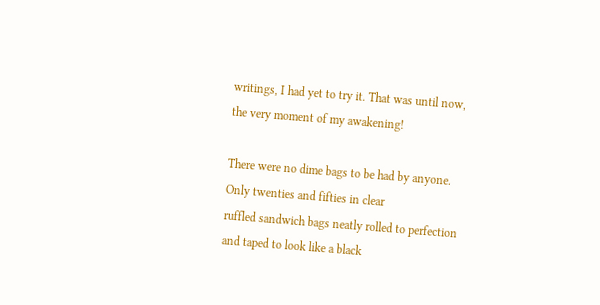writings, I had yet to try it. That was until now, the very moment of my awakening!

There were no dime bags to be had by anyone. Only twenties and fifties in clear
ruffled sandwich bags neatly rolled to perfection and taped to look like a black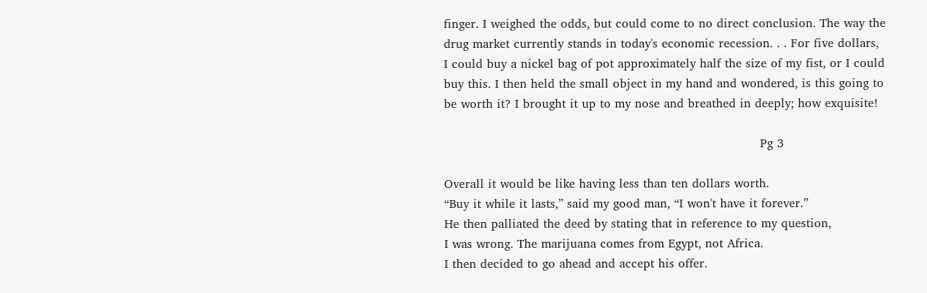finger. I weighed the odds, but could come to no direct conclusion. The way the
drug market currently stands in today's economic recession. . . For five dollars,
I could buy a nickel bag of pot approximately half the size of my fist, or I could
buy this. I then held the small object in my hand and wondered, is this going to
be worth it? I brought it up to my nose and breathed in deeply; how exquisite!

                                                                               Pg 3

Overall it would be like having less than ten dollars worth.
“Buy it while it lasts,” said my good man, “I won't have it forever.”
He then palliated the deed by stating that in reference to my question,
I was wrong. The marijuana comes from Egypt, not Africa.
I then decided to go ahead and accept his offer.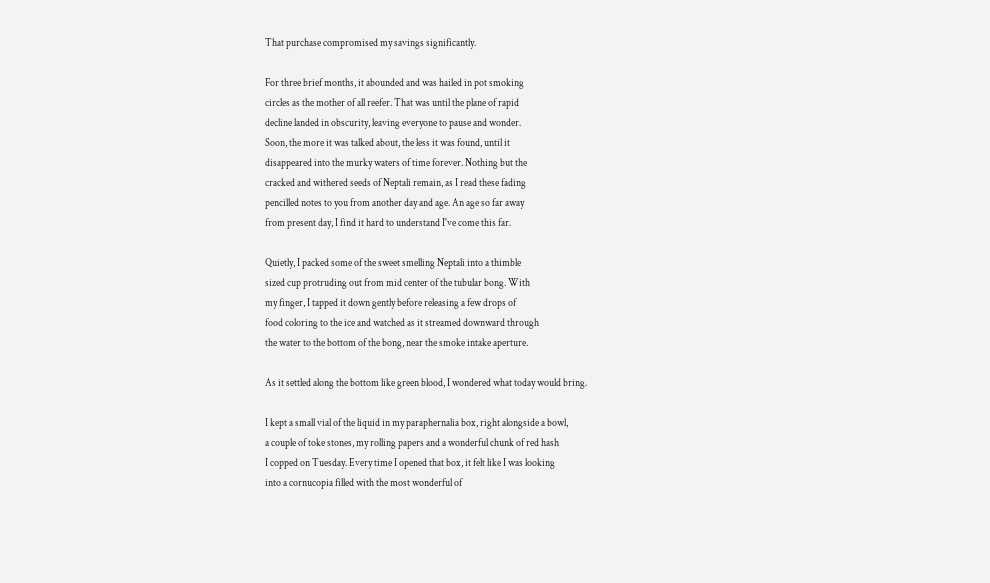That purchase compromised my savings significantly.

For three brief months, it abounded and was hailed in pot smoking
circles as the mother of all reefer. That was until the plane of rapid
decline landed in obscurity, leaving everyone to pause and wonder.
Soon, the more it was talked about, the less it was found, until it
disappeared into the murky waters of time forever. Nothing but the
cracked and withered seeds of Neptali remain, as I read these fading
pencilled notes to you from another day and age. An age so far away
from present day, I find it hard to understand I've come this far.

Quietly, I packed some of the sweet smelling Neptali into a thimble
sized cup protruding out from mid center of the tubular bong. With
my finger, I tapped it down gently before releasing a few drops of
food coloring to the ice and watched as it streamed downward through
the water to the bottom of the bong, near the smoke intake aperture.

As it settled along the bottom like green blood, I wondered what today would bring.

I kept a small vial of the liquid in my paraphernalia box, right alongside a bowl,
a couple of toke stones, my rolling papers and a wonderful chunk of red hash
I copped on Tuesday. Every time I opened that box, it felt like I was looking
into a cornucopia filled with the most wonderful of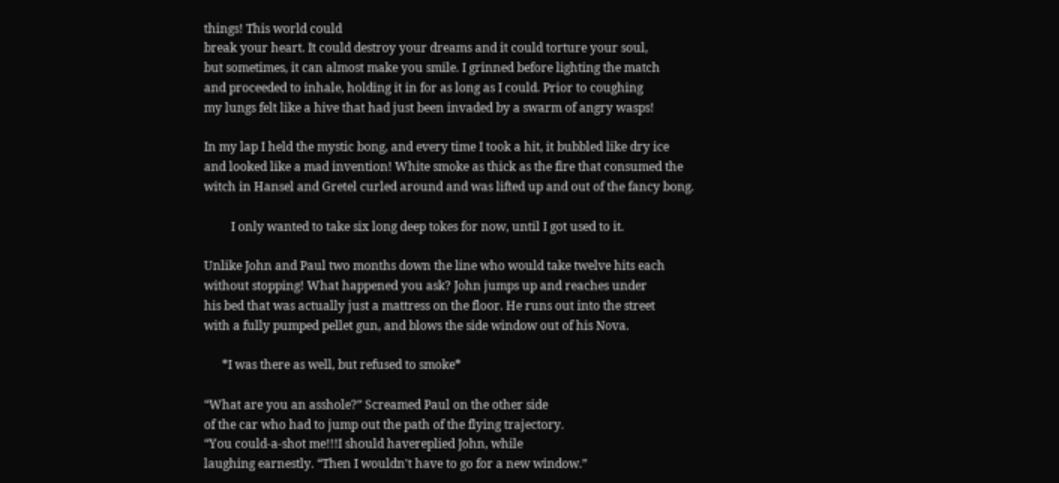things! This world could
break your heart. It could destroy your dreams and it could torture your soul,
but sometimes, it can almost make you smile. I grinned before lighting the match
and proceeded to inhale, holding it in for as long as I could. Prior to coughing
my lungs felt like a hive that had just been invaded by a swarm of angry wasps!

In my lap I held the mystic bong, and every time I took a hit, it bubbled like dry ice
and looked like a mad invention! White smoke as thick as the fire that consumed the
witch in Hansel and Gretel curled around and was lifted up and out of the fancy bong.

         I only wanted to take six long deep tokes for now, until I got used to it.

Unlike John and Paul two months down the line who would take twelve hits each
without stopping! What happened you ask? John jumps up and reaches under
his bed that was actually just a mattress on the floor. He runs out into the street
with a fully pumped pellet gun, and blows the side window out of his Nova.

      *I was there as well, but refused to smoke*

“What are you an asshole?” Screamed Paul on the other side
of the car who had to jump out the path of the flying trajectory.
“You could-a-shot me!!!I should havereplied John, while
laughing earnestly. “Then I wouldn't have to go for a new window.”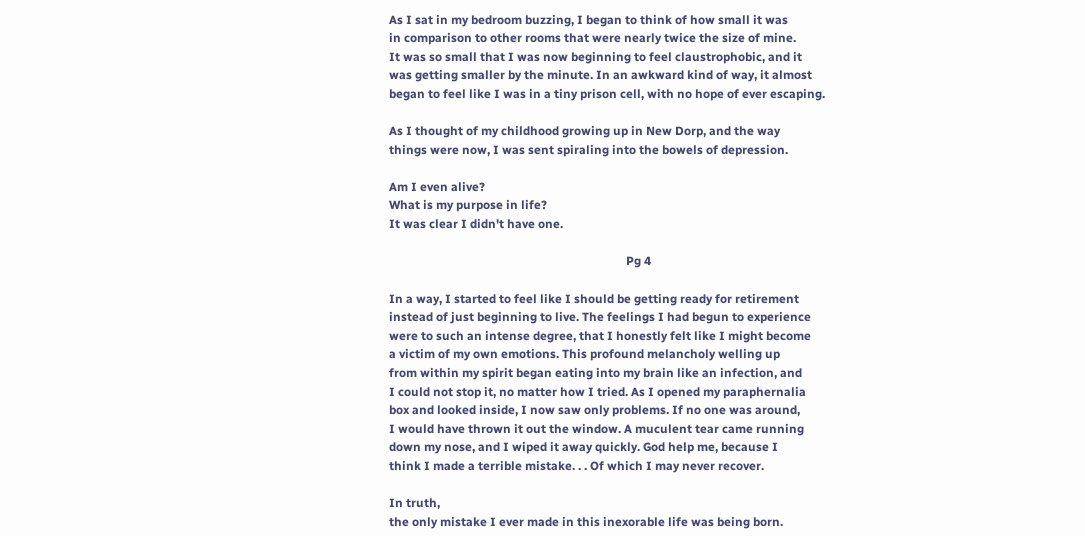As I sat in my bedroom buzzing, I began to think of how small it was
in comparison to other rooms that were nearly twice the size of mine.
It was so small that I was now beginning to feel claustrophobic, and it
was getting smaller by the minute. In an awkward kind of way, it almost
began to feel like I was in a tiny prison cell, with no hope of ever escaping.

As I thought of my childhood growing up in New Dorp, and the way
things were now, I was sent spiraling into the bowels of depression.

Am I even alive?
What is my purpose in life?
It was clear I didn't have one.

                                                                               Pg 4

In a way, I started to feel like I should be getting ready for retirement
instead of just beginning to live. The feelings I had begun to experience
were to such an intense degree, that I honestly felt like I might become
a victim of my own emotions. This profound melancholy welling up
from within my spirit began eating into my brain like an infection, and
I could not stop it, no matter how I tried. As I opened my paraphernalia
box and looked inside, I now saw only problems. If no one was around,
I would have thrown it out the window. A muculent tear came running
down my nose, and I wiped it away quickly. God help me, because I
think I made a terrible mistake. . . Of which I may never recover.

In truth,
the only mistake I ever made in this inexorable life was being born.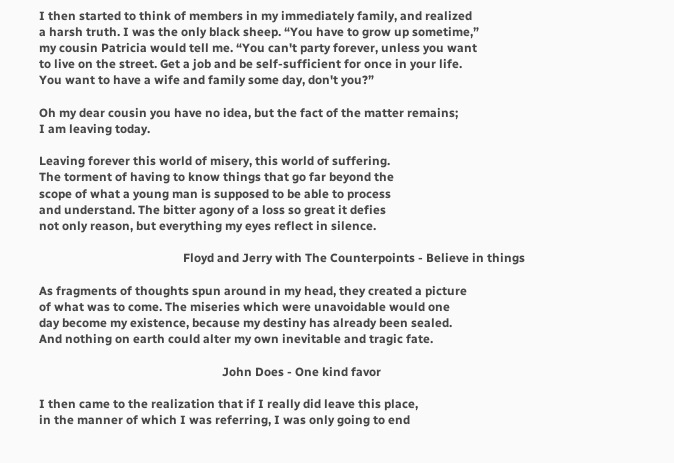I then started to think of members in my immediately family, and realized
a harsh truth. I was the only black sheep. “You have to grow up sometime,”
my cousin Patricia would tell me. “You can't party forever, unless you want
to live on the street. Get a job and be self-sufficient for once in your life.
You want to have a wife and family some day, don't you?”

Oh my dear cousin you have no idea, but the fact of the matter remains;
I am leaving today.

Leaving forever this world of misery, this world of suffering.
The torment of having to know things that go far beyond the
scope of what a young man is supposed to be able to process
and understand. The bitter agony of a loss so great it defies
not only reason, but everything my eyes reflect in silence.

                                                Floyd and Jerry with The Counterpoints - Believe in things

As fragments of thoughts spun around in my head, they created a picture
of what was to come. The miseries which were unavoidable would one
day become my existence, because my destiny has already been sealed.
And nothing on earth could alter my own inevitable and tragic fate.

                                                             John Does - One kind favor

I then came to the realization that if I really did leave this place,
in the manner of which I was referring, I was only going to end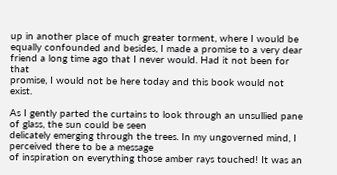up in another place of much greater torment, where I would be
equally confounded and besides, I made a promise to a very dear
friend a long time ago that I never would. Had it not been for that
promise, I would not be here today and this book would not exist.

As I gently parted the curtains to look through an unsullied pane of glass, the sun could be seen
delicately emerging through the trees. In my ungoverned mind, I perceived there to be a message
of inspiration on everything those amber rays touched! It was an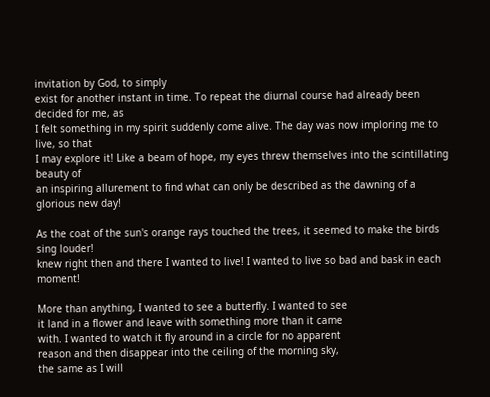invitation by God, to simply
exist for another instant in time. To repeat the diurnal course had already been decided for me, as
I felt something in my spirit suddenly come alive. The day was now imploring me to live, so that
I may explore it! Like a beam of hope, my eyes threw themselves into the scintillating beauty of
an inspiring allurement to find what can only be described as the dawning of a glorious new day!

As the coat of the sun's orange rays touched the trees, it seemed to make the birds sing louder!
knew right then and there I wanted to live! I wanted to live so bad and bask in each moment!

More than anything, I wanted to see a butterfly. I wanted to see
it land in a flower and leave with something more than it came
with. I wanted to watch it fly around in a circle for no apparent
reason and then disappear into the ceiling of the morning sky,
the same as I will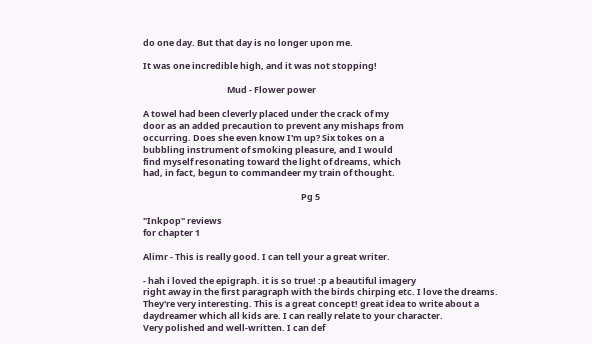do one day. But that day is no longer upon me.

It was one incredible high, and it was not stopping!

                                          Mud - Flower power

A towel had been cleverly placed under the crack of my
door as an added precaution to prevent any mishaps from
occurring. Does she even know I'm up? Six tokes on a
bubbling instrument of smoking pleasure, and I would
find myself resonating toward the light of dreams, which
had, in fact, begun to commandeer my train of thought.

                                                                               Pg 5

"Inkpop" reviews
for chapter 1

Alimr - This is really good. I can tell your a great writer.

- hah i loved the epigraph. it is so true! :p a beautiful imagery
right away in the first paragraph with the birds chirping etc. I love the dreams.
They're very interesting. This is a great concept! great idea to write about a
daydreamer which all kids are. I can really relate to your character.
Very polished and well-written. I can def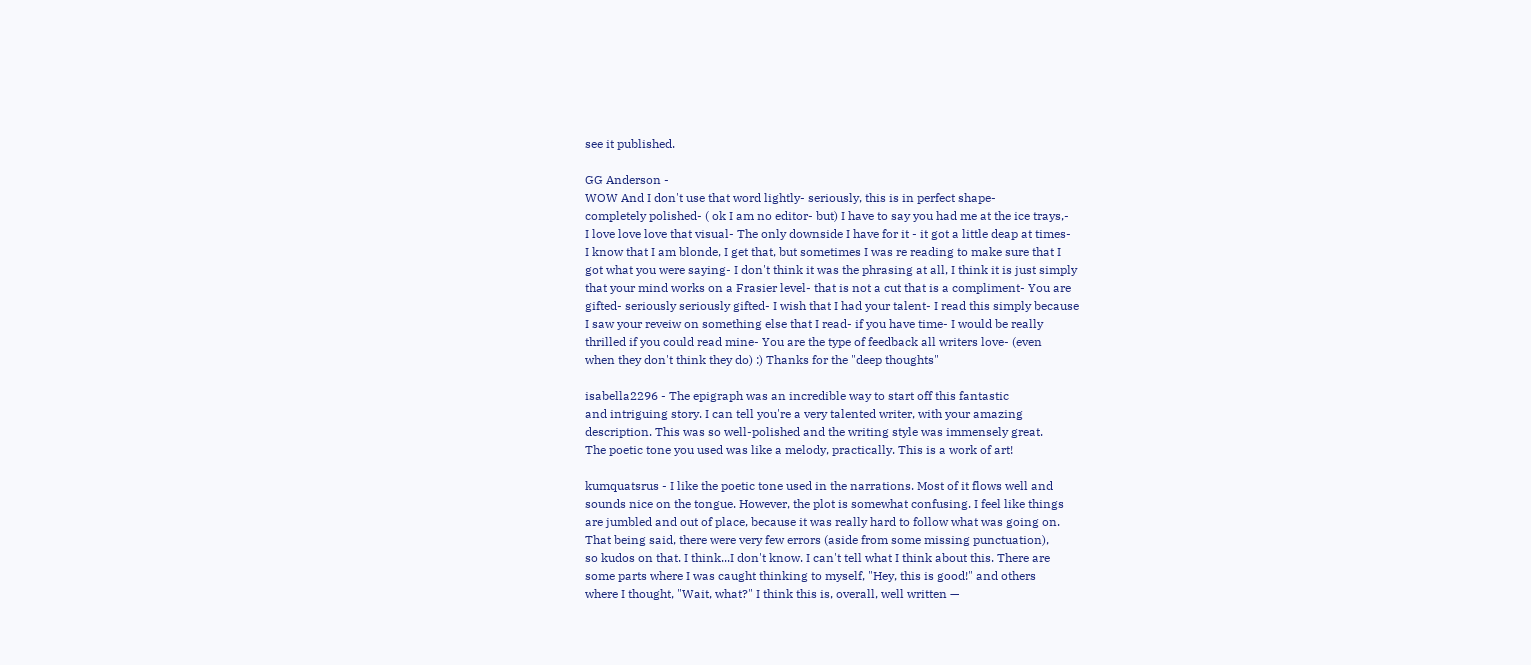see it published.

GG Anderson -
WOW And I don't use that word lightly- seriously, this is in perfect shape-
completely polished- ( ok I am no editor- but) I have to say you had me at the ice trays,-
I love love love that visual- The only downside I have for it - it got a little deap at times-
I know that I am blonde, I get that, but sometimes I was re reading to make sure that I
got what you were saying- I don't think it was the phrasing at all, I think it is just simply
that your mind works on a Frasier level- that is not a cut that is a compliment- You are
gifted- seriously seriously gifted- I wish that I had your talent- I read this simply because
I saw your reveiw on something else that I read- if you have time- I would be really
thrilled if you could read mine- You are the type of feedback all writers love- (even
when they don't think they do) :) Thanks for the "deep thoughts"

isabella2296 - The epigraph was an incredible way to start off this fantastic
and intriguing story. I can tell you're a very talented writer, with your amazing
description. This was so well-polished and the writing style was immensely great.
The poetic tone you used was like a melody, practically. This is a work of art!

kumquatsrus - I like the poetic tone used in the narrations. Most of it flows well and
sounds nice on the tongue. However, the plot is somewhat confusing. I feel like things
are jumbled and out of place, because it was really hard to follow what was going on.
That being said, there were very few errors (aside from some missing punctuation),
so kudos on that. I think...I don't know. I can't tell what I think about this. There are
some parts where I was caught thinking to myself, "Hey, this is good!" and others
where I thought, "Wait, what?" I think this is, overall, well written —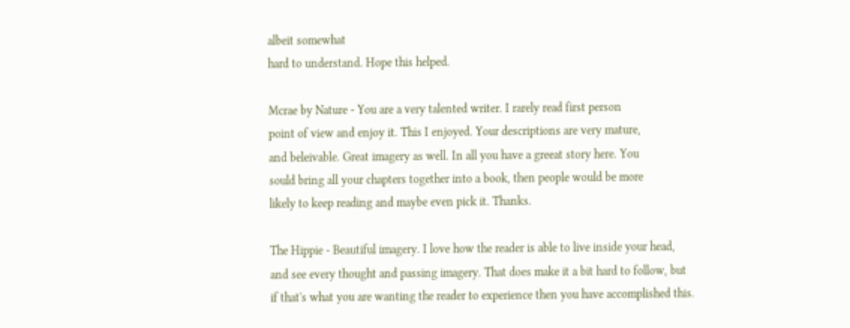albeit somewhat
hard to understand. Hope this helped.

Mcrae by Nature - You are a very talented writer. I rarely read first person
point of view and enjoy it. This I enjoyed. Your descriptions are very mature,
and beleivable. Great imagery as well. In all you have a greeat story here. You
sould bring all your chapters together into a book, then people would be more
likely to keep reading and maybe even pick it. Thanks.

The Hippie - Beautiful imagery. I love how the reader is able to live inside your head,
and see every thought and passing imagery. That does make it a bit hard to follow, but
if that's what you are wanting the reader to experience then you have accomplished this.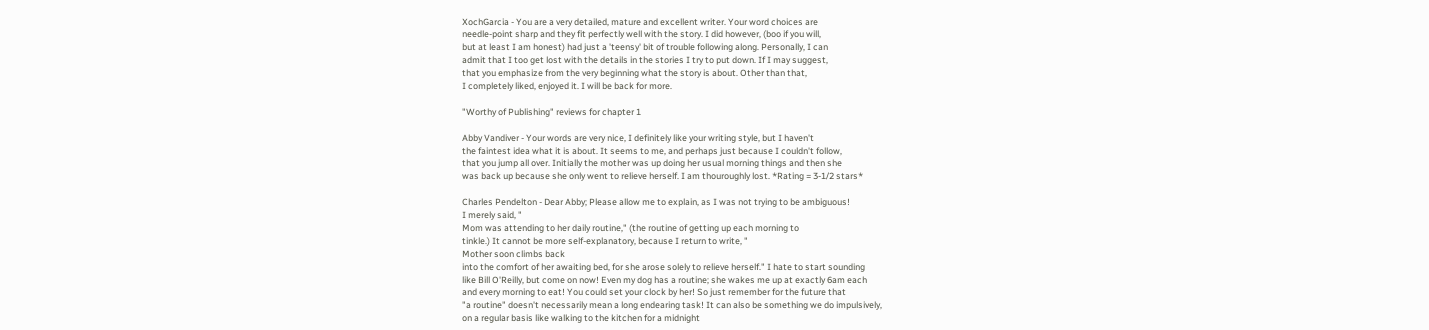XochGarcia - You are a very detailed, mature and excellent writer. Your word choices are
needle-point sharp and they fit perfectly well with the story. I did however, (boo if you will,
but at least I am honest) had just a 'teensy' bit of trouble following along. Personally, I can
admit that I too get lost with the details in the stories I try to put down. If I may suggest,
that you emphasize from the very beginning what the story is about. Other than that,
I completely liked, enjoyed it. I will be back for more.

"Worthy of Publishing" reviews for chapter 1

Abby Vandiver - Your words are very nice, I definitely like your writing style, but I haven't
the faintest idea what it is about. It seems to me, and perhaps just because I couldn't follow,
that you jump all over. Initially the mother was up doing her usual morning things and then she
was back up because she only went to relieve herself. I am thouroughly lost. *Rating = 3-1/2 stars*

Charles Pendelton - Dear Abby; Please allow me to explain, as I was not trying to be ambiguous!
I merely said, "
Mom was attending to her daily routine," (the routine of getting up each morning to
tinkle.) It cannot be more self-explanatory, because I return to write, "
Mother soon climbs back
into the comfort of her awaiting bed, for she arose solely to relieve herself." I hate to start sounding
like Bill O'Reilly, but come on now! Even my dog has a routine; she wakes me up at exactly 6am each
and every morning to eat! You could set your clock by her! So just remember for the future that
"a routine" doesn't necessarily mean a long endearing task! It can also be something we do impulsively,
on a regular basis like walking to the kitchen for a midnight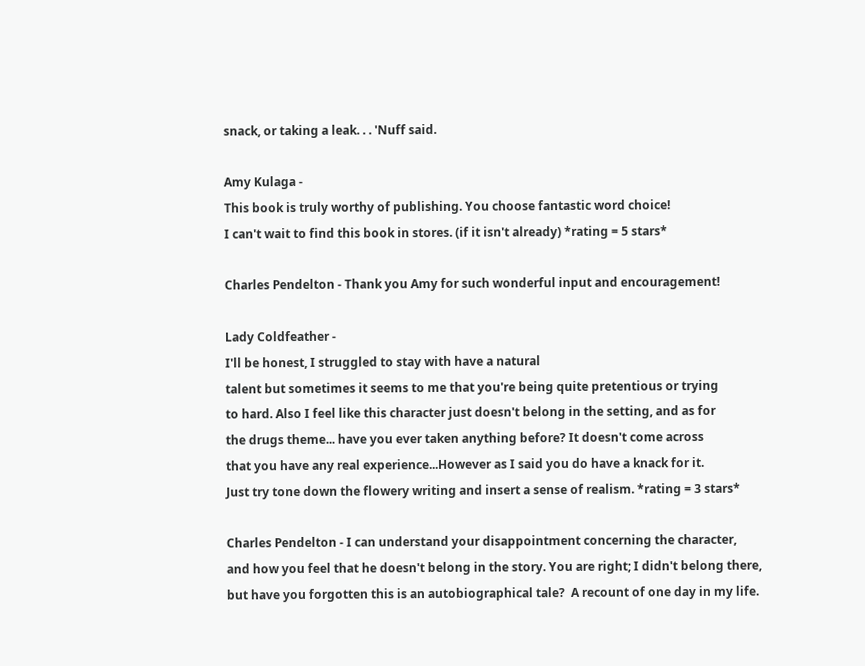snack, or taking a leak. . . 'Nuff said.

Amy Kulaga -
This book is truly worthy of publishing. You choose fantastic word choice!
I can't wait to find this book in stores. (if it isn't already) *rating = 5 stars*

Charles Pendelton - Thank you Amy for such wonderful input and encouragement!

Lady Coldfeather -
I'll be honest, I struggled to stay with have a natural
talent but sometimes it seems to me that you're being quite pretentious or trying
to hard. Also I feel like this character just doesn't belong in the setting, and as for
the drugs theme... have you ever taken anything before? It doesn't come across
that you have any real experience...However as I said you do have a knack for it.
Just try tone down the flowery writing and insert a sense of realism. *rating = 3 stars*

Charles Pendelton - I can understand your disappointment concerning the character,
and how you feel that he doesn't belong in the story. You are right; I didn't belong there,
but have you forgotten this is an autobiographical tale?  A recount of one day in my life.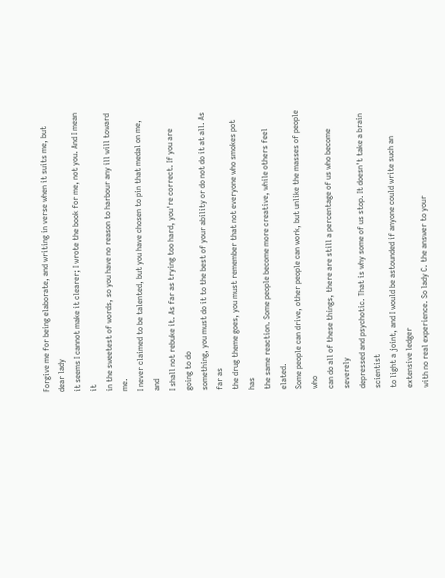Forgive me for being elaborate, and writing in verse when it suits me, but dear lady
it seems I cannot make it clearer; I wrote the book for me, not you. And I mean it
in the sweetest of words, so you have no reason to harbour any ill will toward me.
I never claimed to be talented, but you have chosen to pin that medal on me, and
I shall not rebuke it. As far as trying too hard, you're correct. If you are going to do
something, you must do it to the best of your ability or do not do it at all. As far as
the drug theme goes, you must remember that not everyone who smokes pot has
the same reaction. Some people become more creative, while others feel elated.
Some people can drive, other people can work, but unlike the masses of people who
can do all of these things, there are still a percentage of us who become severely
depressed and psychotic. That is why some of us stop. It doesn't take a brain scientist
to light a joint, and I would be astounded if anyone could write such an extensive ledger
with no real experience. So lady C. the answer to your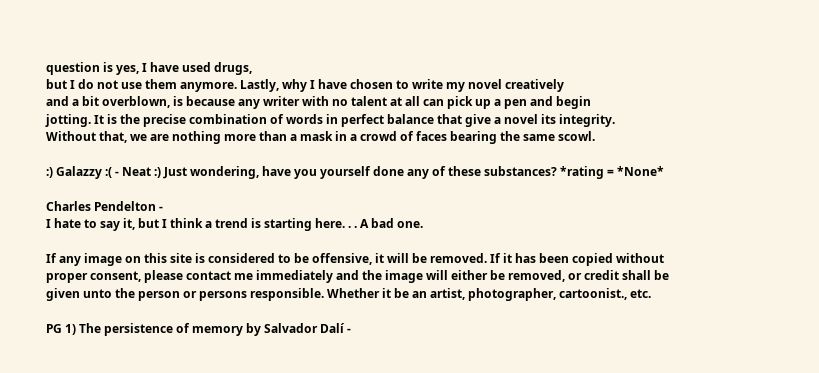question is yes, I have used drugs,
but I do not use them anymore. Lastly, why I have chosen to write my novel creatively
and a bit overblown, is because any writer with no talent at all can pick up a pen and begin
jotting. It is the precise combination of words in perfect balance that give a novel its integrity.
Without that, we are nothing more than a mask in a crowd of faces bearing the same scowl.

:) Galazzy :( - Neat :) Just wondering, have you yourself done any of these substances? *rating = *None*

Charles Pendelton -
I hate to say it, but I think a trend is starting here. . . A bad one.

If any image on this site is considered to be offensive, it will be removed. If it has been copied without
proper consent, please contact me immediately and the image will either be removed, or credit shall be
given unto the person or persons responsible. Whether it be an artist, photographer, cartoonist., etc.

PG 1) The persistence of memory by Salvador Dalí -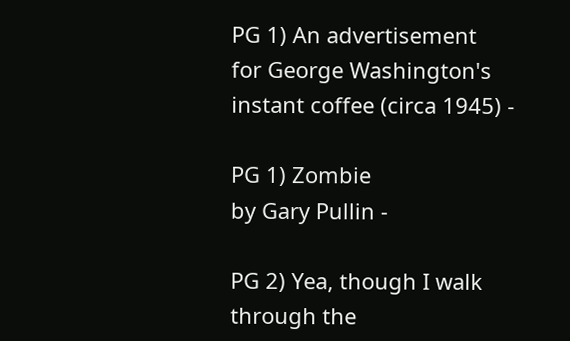PG 1) An advertisement
for George Washington's instant coffee (circa 1945) -

PG 1) Zombie
by Gary Pullin -

PG 2) Yea, though I walk through the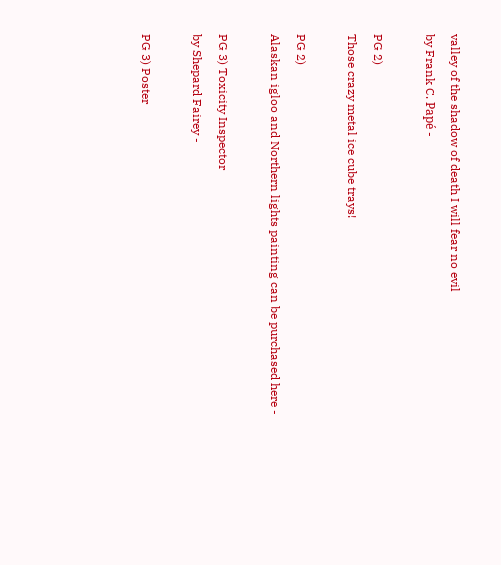valley of the shadow of death I will fear no evil
by Frank C. Papé -

PG 2)
Those crazy metal ice cube trays!

PG 2)
Alaskan igloo and Northern lights painting can be purchased here -

PG 3) Toxicity Inspector
by Shepard Fairey -

PG 3) Poster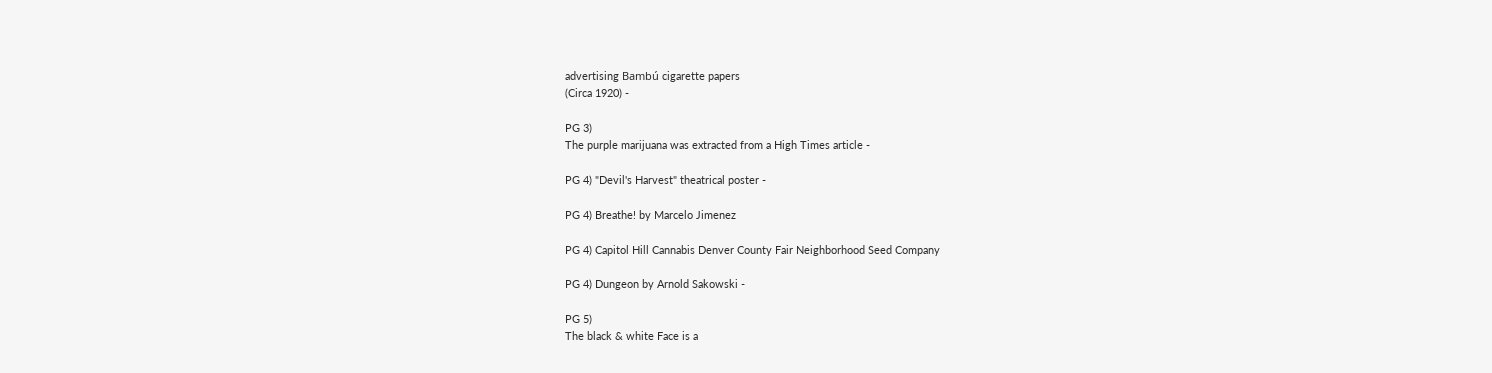advertising Bambú cigarette papers
(Circa 1920) -

PG 3)
The purple marijuana was extracted from a High Times article -

PG 4) "Devil's Harvest" theatrical poster -

PG 4) Breathe! by Marcelo Jimenez

PG 4) Capitol Hill Cannabis Denver County Fair Neighborhood Seed Company

PG 4) Dungeon by Arnold Sakowski -

PG 5)
The black & white Face is a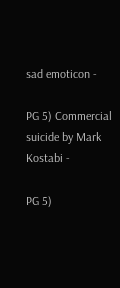sad emoticon -

PG 5) Commercial suicide by Mark Kostabi -

PG 5)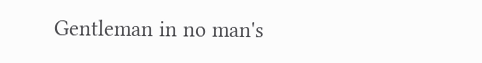Gentleman in no man's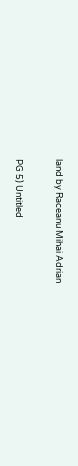land by Raceanu Mihai Adrian

PG 5) Untitled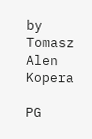by Tomasz Alen Kopera

PG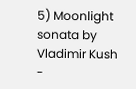5) Moonlight sonata by Vladimir Kush -